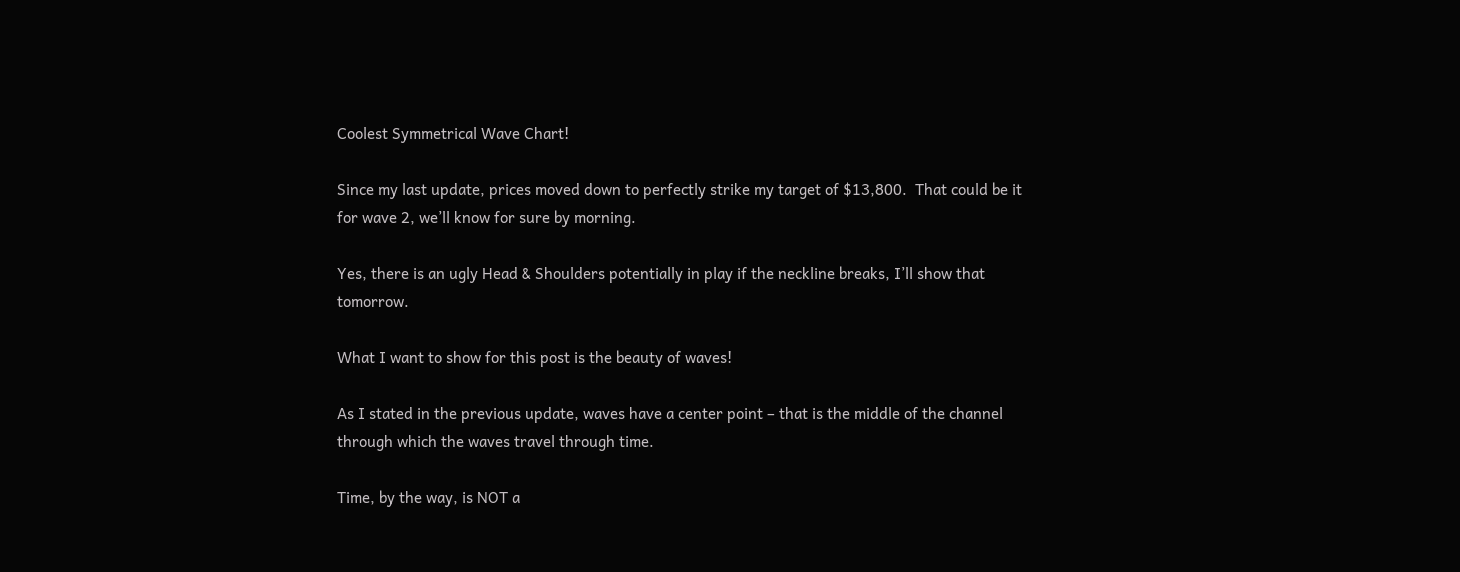Coolest Symmetrical Wave Chart!

Since my last update, prices moved down to perfectly strike my target of $13,800.  That could be it for wave 2, we’ll know for sure by morning.

Yes, there is an ugly Head & Shoulders potentially in play if the neckline breaks, I’ll show that tomorrow.

What I want to show for this post is the beauty of waves!

As I stated in the previous update, waves have a center point – that is the middle of the channel through which the waves travel through time.

Time, by the way, is NOT a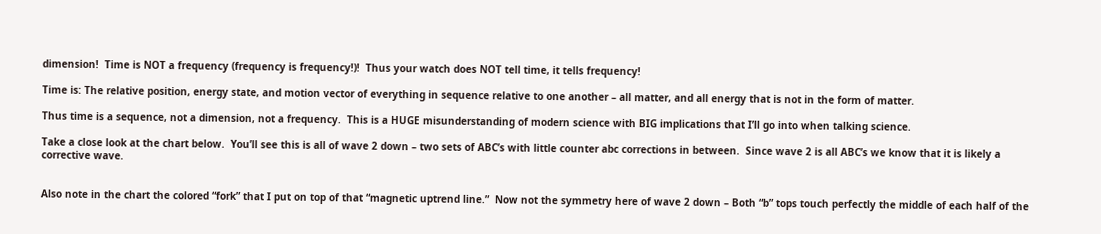dimension!  Time is NOT a frequency (frequency is frequency!)!  Thus your watch does NOT tell time, it tells frequency!

Time is: The relative position, energy state, and motion vector of everything in sequence relative to one another – all matter, and all energy that is not in the form of matter.

Thus time is a sequence, not a dimension, not a frequency.  This is a HUGE misunderstanding of modern science with BIG implications that I’ll go into when talking science.

Take a close look at the chart below.  You’ll see this is all of wave 2 down – two sets of ABC’s with little counter abc corrections in between.  Since wave 2 is all ABC’s we know that it is likely a corrective wave.


Also note in the chart the colored “fork” that I put on top of that “magnetic uptrend line.”  Now not the symmetry here of wave 2 down – Both “b” tops touch perfectly the middle of each half of the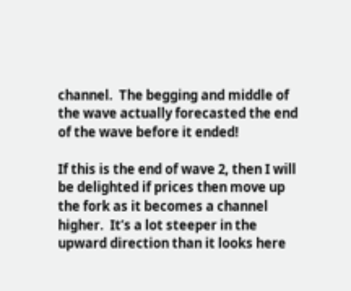channel.  The begging and middle of the wave actually forecasted the end of the wave before it ended!

If this is the end of wave 2, then I will be delighted if prices then move up the fork as it becomes a channel higher.  It’s a lot steeper in the upward direction than it looks here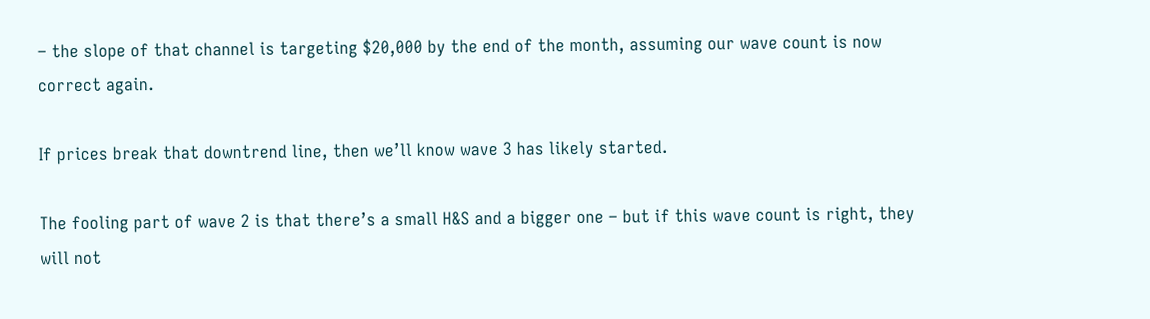– the slope of that channel is targeting $20,000 by the end of the month, assuming our wave count is now correct again.

If prices break that downtrend line, then we’ll know wave 3 has likely started.

The fooling part of wave 2 is that there’s a small H&S and a bigger one – but if this wave count is right, they will not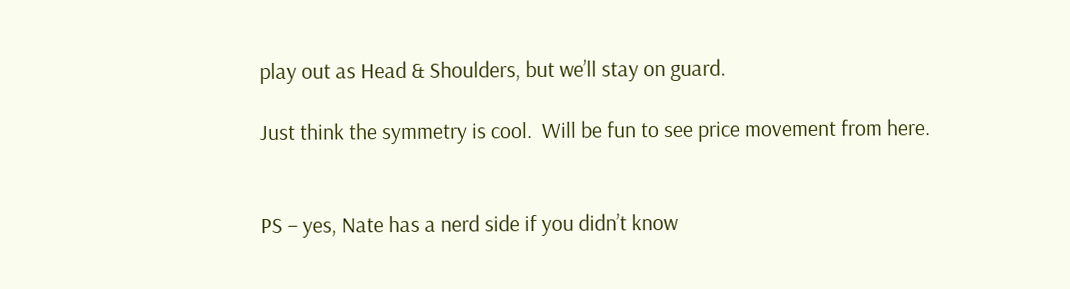play out as Head & Shoulders, but we’ll stay on guard.

Just think the symmetry is cool.  Will be fun to see price movement from here.


PS – yes, Nate has a nerd side if you didn’t know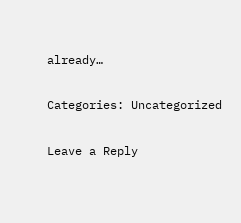already…

Categories: Uncategorized

Leave a Reply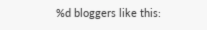%d bloggers like this: